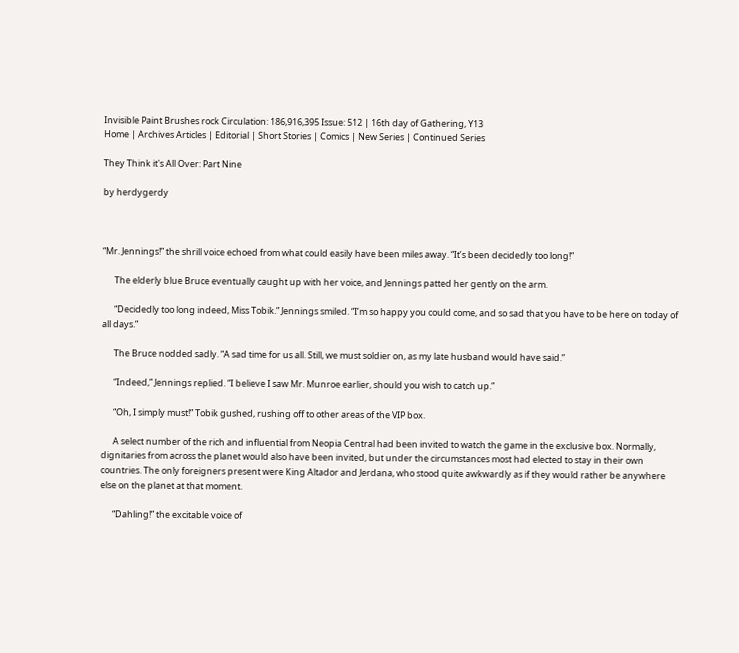Invisible Paint Brushes rock Circulation: 186,916,395 Issue: 512 | 16th day of Gathering, Y13
Home | Archives Articles | Editorial | Short Stories | Comics | New Series | Continued Series

They Think it's All Over: Part Nine

by herdygerdy



“Mr. Jennings!” the shrill voice echoed from what could easily have been miles away. “It’s been decidedly too long!”

      The elderly blue Bruce eventually caught up with her voice, and Jennings patted her gently on the arm.

      “Decidedly too long indeed, Miss Tobik.” Jennings smiled. “I’m so happy you could come, and so sad that you have to be here on today of all days.”

      The Bruce nodded sadly. “A sad time for us all. Still, we must soldier on, as my late husband would have said.”

      “Indeed,” Jennings replied. “I believe I saw Mr. Munroe earlier, should you wish to catch up.”

      “Oh, I simply must!” Tobik gushed, rushing off to other areas of the VIP box.

      A select number of the rich and influential from Neopia Central had been invited to watch the game in the exclusive box. Normally, dignitaries from across the planet would also have been invited, but under the circumstances most had elected to stay in their own countries. The only foreigners present were King Altador and Jerdana, who stood quite awkwardly as if they would rather be anywhere else on the planet at that moment.

      “Dahling!” the excitable voice of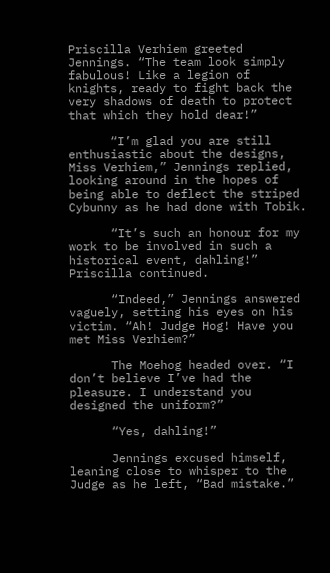Priscilla Verhiem greeted Jennings. “The team look simply fabulous! Like a legion of knights, ready to fight back the very shadows of death to protect that which they hold dear!”

      “I’m glad you are still enthusiastic about the designs, Miss Verhiem,” Jennings replied, looking around in the hopes of being able to deflect the striped Cybunny as he had done with Tobik.

      “It’s such an honour for my work to be involved in such a historical event, dahling!” Priscilla continued.

      “Indeed,” Jennings answered vaguely, setting his eyes on his victim. “Ah! Judge Hog! Have you met Miss Verhiem?”

      The Moehog headed over. “I don’t believe I’ve had the pleasure. I understand you designed the uniform?”

      “Yes, dahling!”

      Jennings excused himself, leaning close to whisper to the Judge as he left, “Bad mistake.”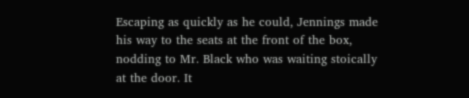Escaping as quickly as he could, Jennings made his way to the seats at the front of the box, nodding to Mr. Black who was waiting stoically at the door. It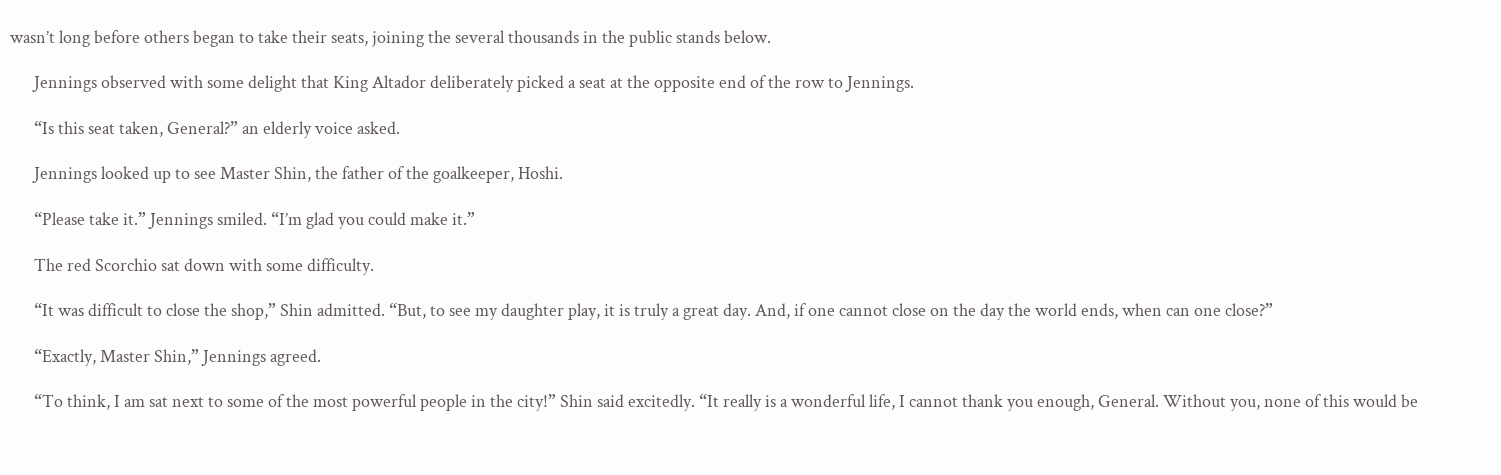wasn’t long before others began to take their seats, joining the several thousands in the public stands below.

      Jennings observed with some delight that King Altador deliberately picked a seat at the opposite end of the row to Jennings.

      “Is this seat taken, General?” an elderly voice asked.

      Jennings looked up to see Master Shin, the father of the goalkeeper, Hoshi.

      “Please take it.” Jennings smiled. “I’m glad you could make it.”

      The red Scorchio sat down with some difficulty.

      “It was difficult to close the shop,” Shin admitted. “But, to see my daughter play, it is truly a great day. And, if one cannot close on the day the world ends, when can one close?”

      “Exactly, Master Shin,” Jennings agreed.

      “To think, I am sat next to some of the most powerful people in the city!” Shin said excitedly. “It really is a wonderful life, I cannot thank you enough, General. Without you, none of this would be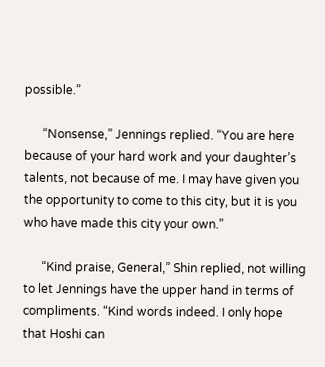possible.”

      “Nonsense,” Jennings replied. “You are here because of your hard work and your daughter’s talents, not because of me. I may have given you the opportunity to come to this city, but it is you who have made this city your own.”

      “Kind praise, General,” Shin replied, not willing to let Jennings have the upper hand in terms of compliments. “Kind words indeed. I only hope that Hoshi can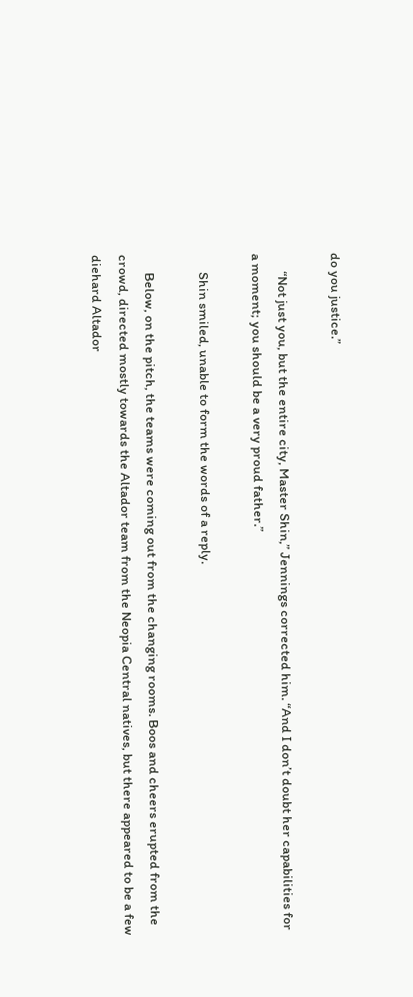do you justice.”

      “Not just you, but the entire city, Master Shin,” Jennings corrected him. “And I don’t doubt her capabilities for a moment; you should be a very proud father.”

      Shin smiled, unable to form the words of a reply.

      Below, on the pitch, the teams were coming out from the changing rooms. Boos and cheers erupted from the crowd, directed mostly towards the Altador team from the Neopia Central natives, but there appeared to be a few diehard Altador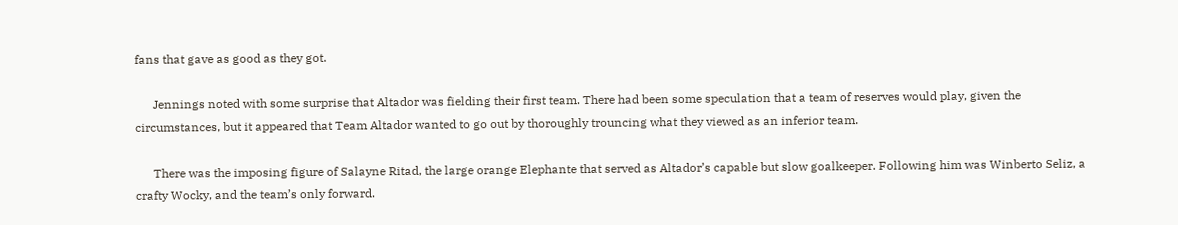fans that gave as good as they got.

      Jennings noted with some surprise that Altador was fielding their first team. There had been some speculation that a team of reserves would play, given the circumstances, but it appeared that Team Altador wanted to go out by thoroughly trouncing what they viewed as an inferior team.

      There was the imposing figure of Salayne Ritad, the large orange Elephante that served as Altador’s capable but slow goalkeeper. Following him was Winberto Seliz, a crafty Wocky, and the team’s only forward.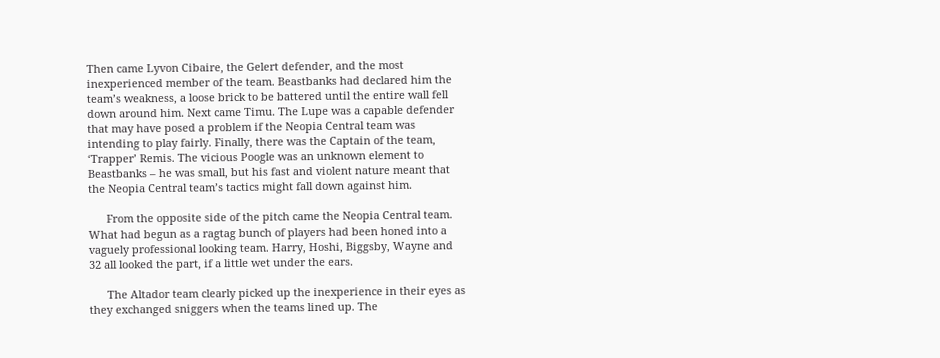Then came Lyvon Cibaire, the Gelert defender, and the most inexperienced member of the team. Beastbanks had declared him the team’s weakness, a loose brick to be battered until the entire wall fell down around him. Next came Timu. The Lupe was a capable defender that may have posed a problem if the Neopia Central team was intending to play fairly. Finally, there was the Captain of the team, ‘Trapper’ Remis. The vicious Poogle was an unknown element to Beastbanks – he was small, but his fast and violent nature meant that the Neopia Central team’s tactics might fall down against him.

      From the opposite side of the pitch came the Neopia Central team. What had begun as a ragtag bunch of players had been honed into a vaguely professional looking team. Harry, Hoshi, Biggsby, Wayne and 32 all looked the part, if a little wet under the ears.

      The Altador team clearly picked up the inexperience in their eyes as they exchanged sniggers when the teams lined up. The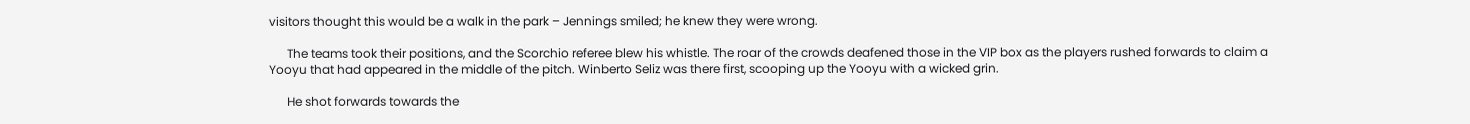visitors thought this would be a walk in the park – Jennings smiled; he knew they were wrong.

      The teams took their positions, and the Scorchio referee blew his whistle. The roar of the crowds deafened those in the VIP box as the players rushed forwards to claim a Yooyu that had appeared in the middle of the pitch. Winberto Seliz was there first, scooping up the Yooyu with a wicked grin.

      He shot forwards towards the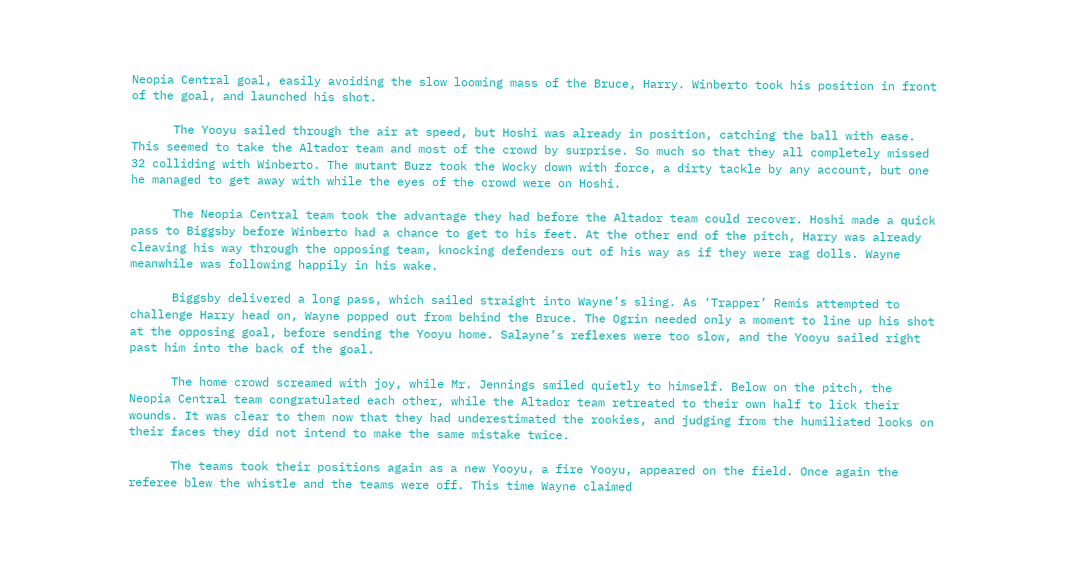Neopia Central goal, easily avoiding the slow looming mass of the Bruce, Harry. Winberto took his position in front of the goal, and launched his shot.

      The Yooyu sailed through the air at speed, but Hoshi was already in position, catching the ball with ease. This seemed to take the Altador team and most of the crowd by surprise. So much so that they all completely missed 32 colliding with Winberto. The mutant Buzz took the Wocky down with force, a dirty tackle by any account, but one he managed to get away with while the eyes of the crowd were on Hoshi.

      The Neopia Central team took the advantage they had before the Altador team could recover. Hoshi made a quick pass to Biggsby before Winberto had a chance to get to his feet. At the other end of the pitch, Harry was already cleaving his way through the opposing team, knocking defenders out of his way as if they were rag dolls. Wayne meanwhile was following happily in his wake.

      Biggsby delivered a long pass, which sailed straight into Wayne’s sling. As ‘Trapper’ Remis attempted to challenge Harry head on, Wayne popped out from behind the Bruce. The Ogrin needed only a moment to line up his shot at the opposing goal, before sending the Yooyu home. Salayne’s reflexes were too slow, and the Yooyu sailed right past him into the back of the goal.

      The home crowd screamed with joy, while Mr. Jennings smiled quietly to himself. Below on the pitch, the Neopia Central team congratulated each other, while the Altador team retreated to their own half to lick their wounds. It was clear to them now that they had underestimated the rookies, and judging from the humiliated looks on their faces they did not intend to make the same mistake twice.

      The teams took their positions again as a new Yooyu, a fire Yooyu, appeared on the field. Once again the referee blew the whistle and the teams were off. This time Wayne claimed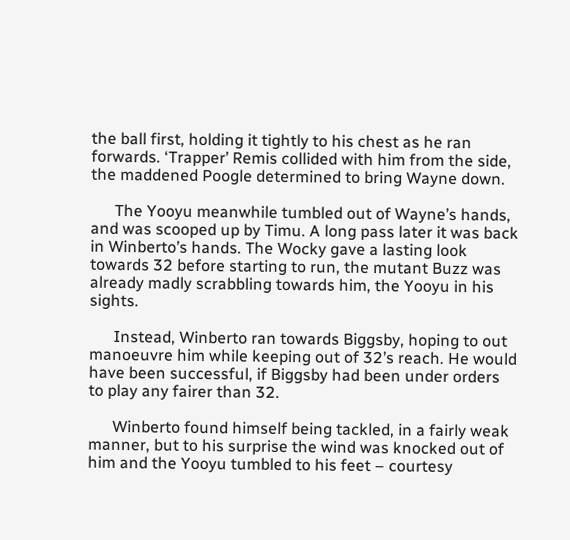the ball first, holding it tightly to his chest as he ran forwards. ‘Trapper’ Remis collided with him from the side, the maddened Poogle determined to bring Wayne down.

      The Yooyu meanwhile tumbled out of Wayne’s hands, and was scooped up by Timu. A long pass later it was back in Winberto’s hands. The Wocky gave a lasting look towards 32 before starting to run, the mutant Buzz was already madly scrabbling towards him, the Yooyu in his sights.

      Instead, Winberto ran towards Biggsby, hoping to out manoeuvre him while keeping out of 32’s reach. He would have been successful, if Biggsby had been under orders to play any fairer than 32.

      Winberto found himself being tackled, in a fairly weak manner, but to his surprise the wind was knocked out of him and the Yooyu tumbled to his feet – courtesy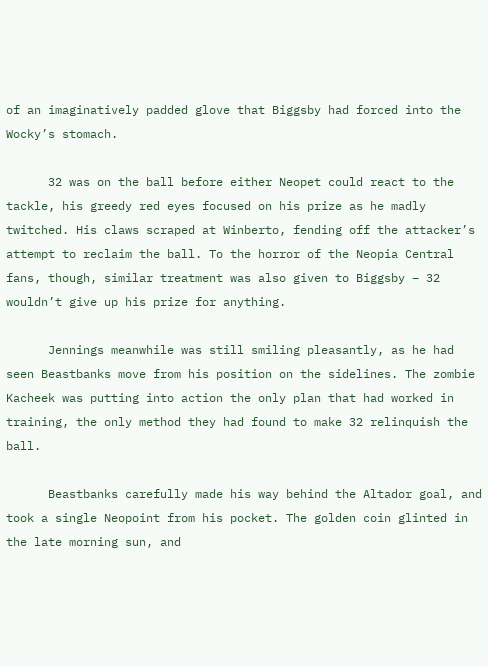of an imaginatively padded glove that Biggsby had forced into the Wocky’s stomach.

      32 was on the ball before either Neopet could react to the tackle, his greedy red eyes focused on his prize as he madly twitched. His claws scraped at Winberto, fending off the attacker’s attempt to reclaim the ball. To the horror of the Neopia Central fans, though, similar treatment was also given to Biggsby – 32 wouldn’t give up his prize for anything.

      Jennings meanwhile was still smiling pleasantly, as he had seen Beastbanks move from his position on the sidelines. The zombie Kacheek was putting into action the only plan that had worked in training, the only method they had found to make 32 relinquish the ball.

      Beastbanks carefully made his way behind the Altador goal, and took a single Neopoint from his pocket. The golden coin glinted in the late morning sun, and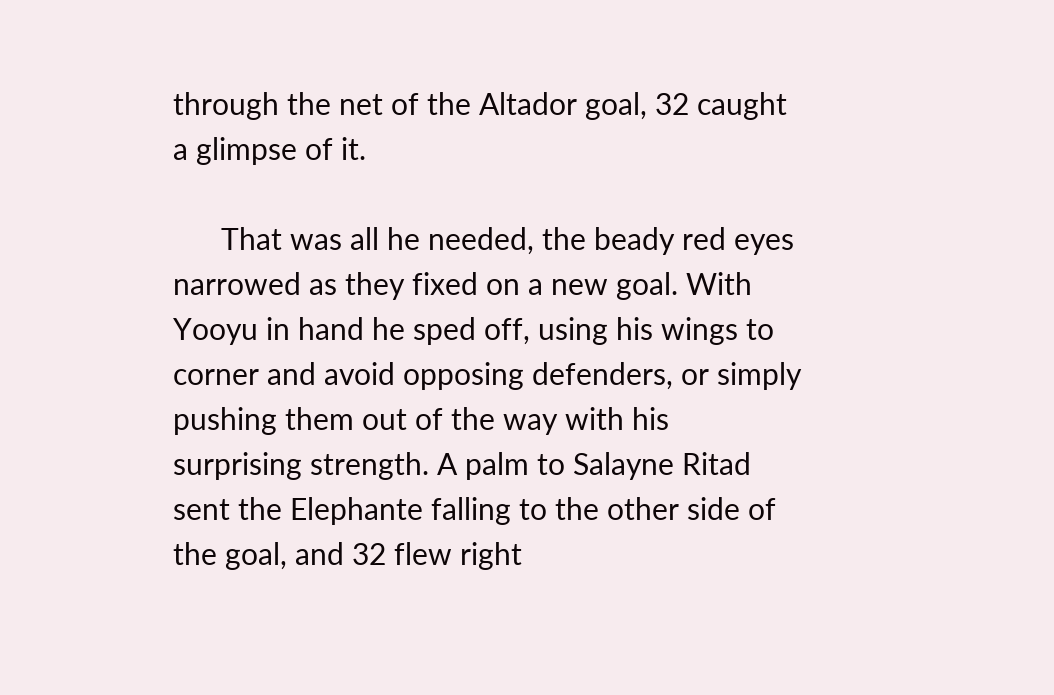through the net of the Altador goal, 32 caught a glimpse of it.

      That was all he needed, the beady red eyes narrowed as they fixed on a new goal. With Yooyu in hand he sped off, using his wings to corner and avoid opposing defenders, or simply pushing them out of the way with his surprising strength. A palm to Salayne Ritad sent the Elephante falling to the other side of the goal, and 32 flew right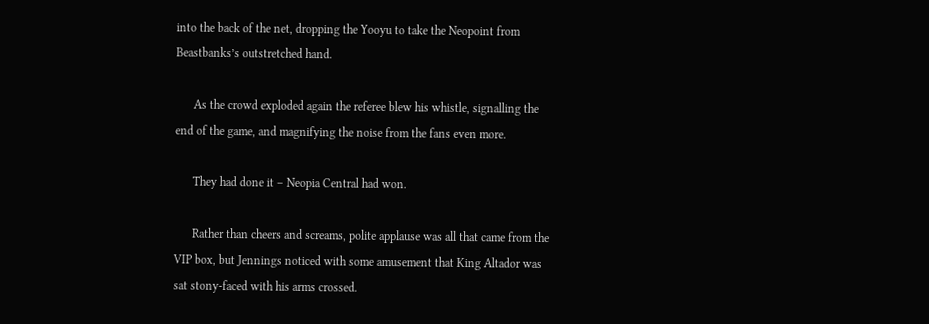into the back of the net, dropping the Yooyu to take the Neopoint from Beastbanks’s outstretched hand.

      As the crowd exploded again the referee blew his whistle, signalling the end of the game, and magnifying the noise from the fans even more.

      They had done it – Neopia Central had won.

      Rather than cheers and screams, polite applause was all that came from the VIP box, but Jennings noticed with some amusement that King Altador was sat stony-faced with his arms crossed.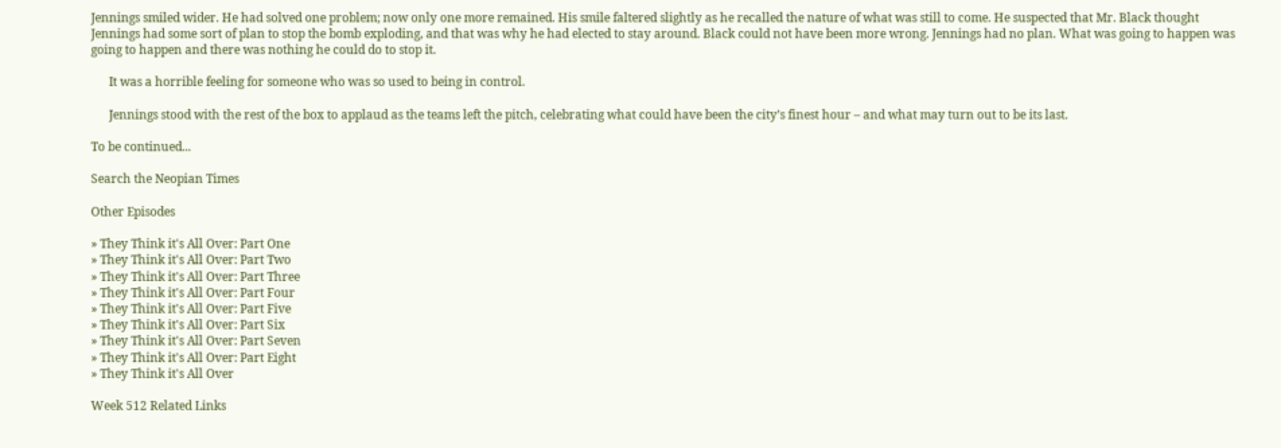Jennings smiled wider. He had solved one problem; now only one more remained. His smile faltered slightly as he recalled the nature of what was still to come. He suspected that Mr. Black thought Jennings had some sort of plan to stop the bomb exploding, and that was why he had elected to stay around. Black could not have been more wrong. Jennings had no plan. What was going to happen was going to happen and there was nothing he could do to stop it.

      It was a horrible feeling for someone who was so used to being in control.

      Jennings stood with the rest of the box to applaud as the teams left the pitch, celebrating what could have been the city’s finest hour – and what may turn out to be its last.

To be continued...

Search the Neopian Times

Other Episodes

» They Think it's All Over: Part One
» They Think it's All Over: Part Two
» They Think it's All Over: Part Three
» They Think it's All Over: Part Four
» They Think it's All Over: Part Five
» They Think it's All Over: Part Six
» They Think it's All Over: Part Seven
» They Think it's All Over: Part Eight
» They Think it's All Over

Week 512 Related Links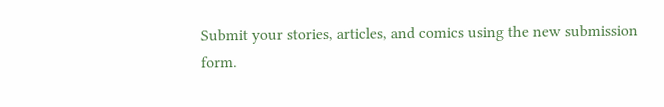Submit your stories, articles, and comics using the new submission form.